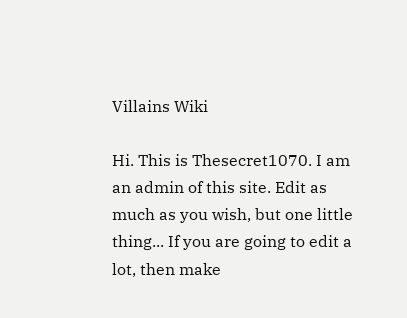Villains Wiki

Hi. This is Thesecret1070. I am an admin of this site. Edit as much as you wish, but one little thing... If you are going to edit a lot, then make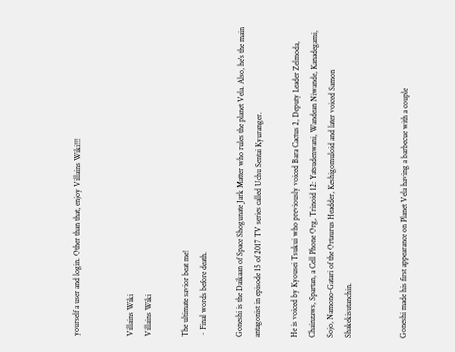yourself a user and login. Other than that, enjoy Villains Wiki!!!


Villains Wiki
Villains Wiki

The ultimate savior beat me!
~ Final words before death.

Goneshi is the Daikaan of Space Shogunate Jark Matter who rules the planet Vela. Also, he's the main antagonist in episode 15 of 2017 TV series called Uchu Sentai Kyuranger.

He is voiced by Kyousei Tsukui who previously voiced Bara Cactus 2, Deputy Leader Zelmoda, Chainzaws, Spartan, a Cell Phone Org, Trinoid 12: Yatsudenwani, Wandean Niwande, Kanadegami, Sojo, Namono-Gatari of the Ortaurus Headder, Keshigomuloid and later voiced Samon Shakekisutanchin.


Goneshi made his first appearance on Planet Vela having a barbecue with a couple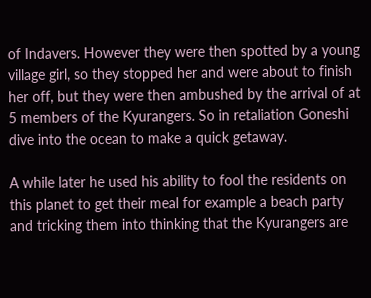of Indavers. However they were then spotted by a young village girl, so they stopped her and were about to finish her off, but they were then ambushed by the arrival of at 5 members of the Kyurangers. So in retaliation Goneshi dive into the ocean to make a quick getaway.

A while later he used his ability to fool the residents on this planet to get their meal for example a beach party and tricking them into thinking that the Kyurangers are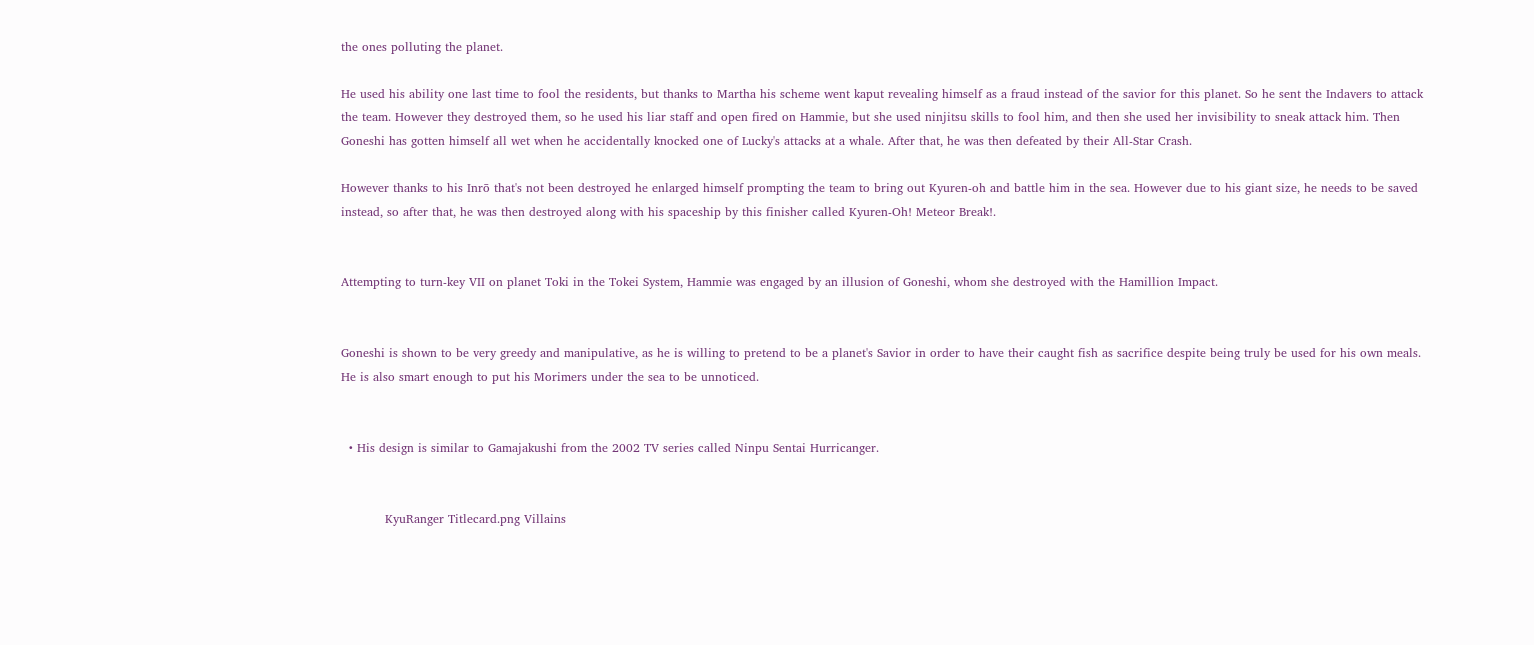the ones polluting the planet.

He used his ability one last time to fool the residents, but thanks to Martha his scheme went kaput revealing himself as a fraud instead of the savior for this planet. So he sent the Indavers to attack the team. However they destroyed them, so he used his liar staff and open fired on Hammie, but she used ninjitsu skills to fool him, and then she used her invisibility to sneak attack him. Then Goneshi has gotten himself all wet when he accidentally knocked one of Lucky's attacks at a whale. After that, he was then defeated by their All-Star Crash.

However thanks to his Inrō that's not been destroyed he enlarged himself prompting the team to bring out Kyuren-oh and battle him in the sea. However due to his giant size, he needs to be saved instead, so after that, he was then destroyed along with his spaceship by this finisher called Kyuren-Oh! Meteor Break!.


Attempting to turn-key VII on planet Toki in the Tokei System, Hammie was engaged by an illusion of Goneshi, whom she destroyed with the Hamillion Impact.


Goneshi is shown to be very greedy and manipulative, as he is willing to pretend to be a planet's Savior in order to have their caught fish as sacrifice despite being truly be used for his own meals. He is also smart enough to put his Morimers under the sea to be unnoticed.


  • His design is similar to Gamajakushi from the 2002 TV series called Ninpu Sentai Hurricanger.


           KyuRanger Titlecard.png Villains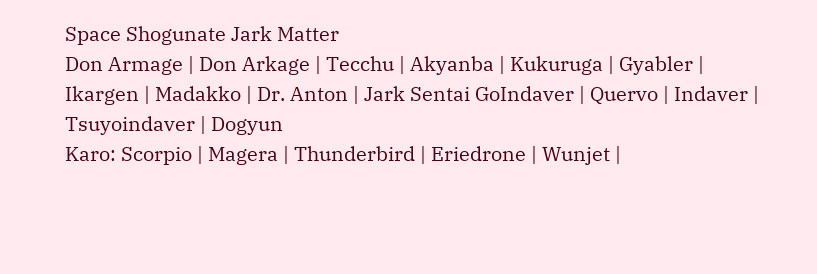Space Shogunate Jark Matter
Don Armage | Don Arkage | Tecchu | Akyanba | Kukuruga | Gyabler | Ikargen | Madakko | Dr. Anton | Jark Sentai GoIndaver | Quervo | Indaver | Tsuyoindaver | Dogyun
Karo: Scorpio | Magera | Thunderbird | Eriedrone | Wunjet |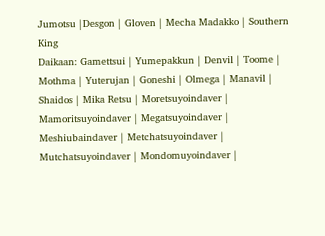Jumotsu |Desgon | Gloven | Mecha Madakko | Southern King
Daikaan: Gamettsui | Yumepakkun | Denvil | Toome | Mothma | Yuterujan | Goneshi | Olmega | Manavil | Shaidos | Mika Retsu | Moretsuyoindaver | Mamoritsuyoindaver | Megatsuyoindaver | Meshiubaindaver | Metchatsuyoindaver | Mutchatsuyoindaver | Mondomuyoindaver |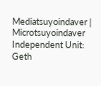Mediatsuyoindaver | Microtsuyoindaver
Independent Unit: Geth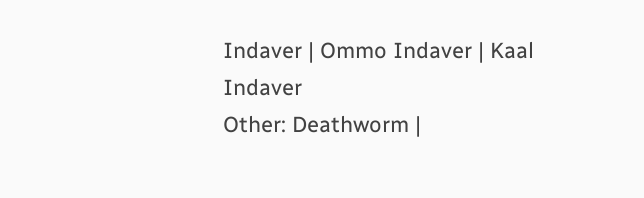Indaver | Ommo Indaver | Kaal Indaver
Other: Deathworm |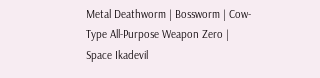Metal Deathworm | Bossworm | Cow-Type All-Purpose Weapon Zero | Space Ikadevil